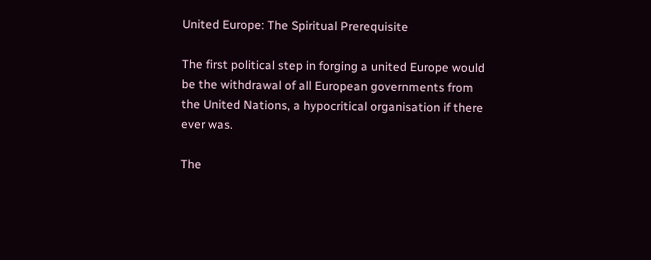United Europe: The Spiritual Prerequisite

The first political step in forging a united Europe would be the withdrawal of all European governments from the United Nations, a hypocritical organisation if there ever was.

The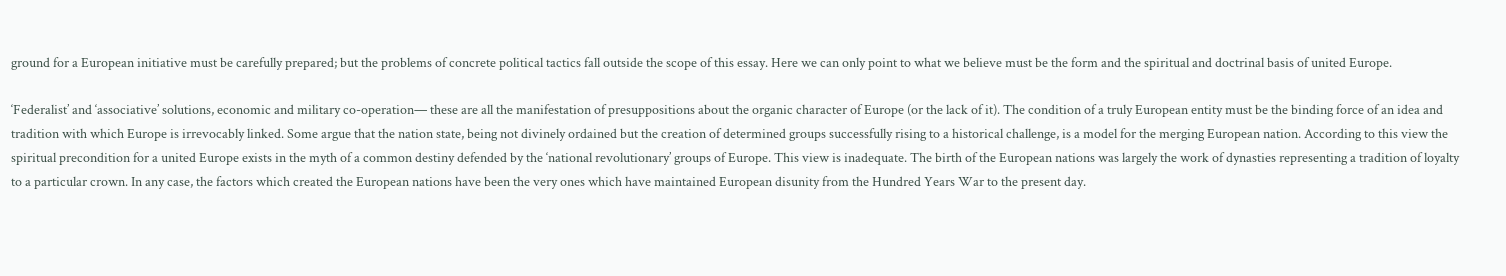ground for a European initiative must be carefully prepared; but the problems of concrete political tactics fall outside the scope of this essay. Here we can only point to what we believe must be the form and the spiritual and doctrinal basis of united Europe.

‘Federalist’ and ‘associative’ solutions, economic and military co-operation— these are all the manifestation of presuppositions about the organic character of Europe (or the lack of it). The condition of a truly European entity must be the binding force of an idea and tradition with which Europe is irrevocably linked. Some argue that the nation state, being not divinely ordained but the creation of determined groups successfully rising to a historical challenge, is a model for the merging European nation. According to this view the spiritual precondition for a united Europe exists in the myth of a common destiny defended by the ‘national revolutionary’ groups of Europe. This view is inadequate. The birth of the European nations was largely the work of dynasties representing a tradition of loyalty to a particular crown. In any case, the factors which created the European nations have been the very ones which have maintained European disunity from the Hundred Years War to the present day.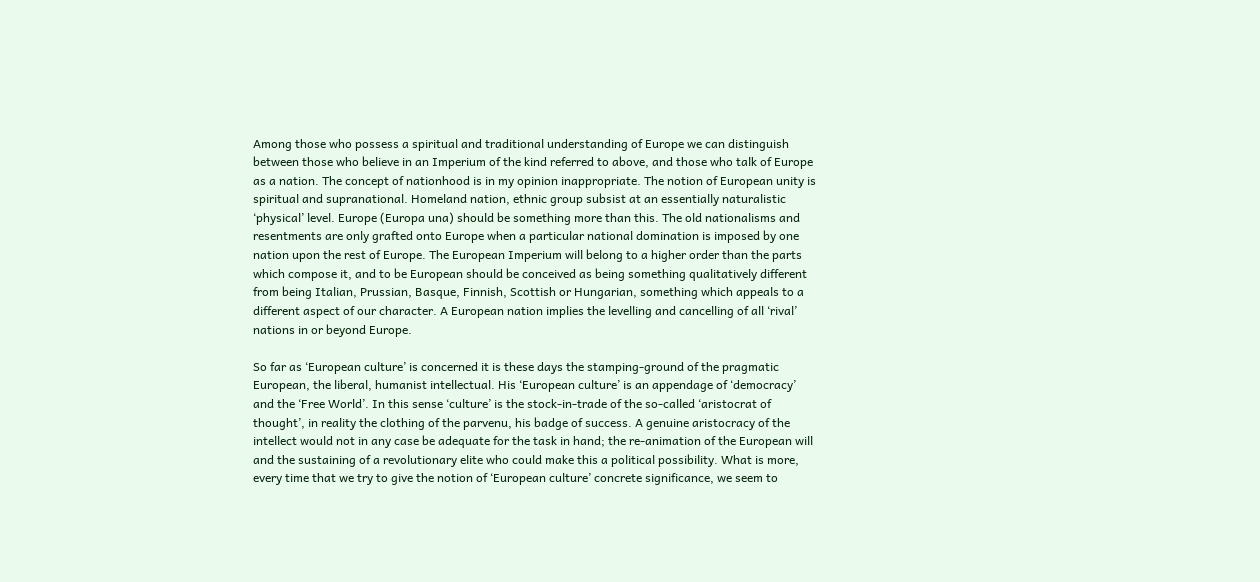Among those who possess a spiritual and traditional understanding of Europe we can distinguish between those who believe in an Imperium of the kind referred to above, and those who talk of Europe as a nation. The concept of nationhood is in my opinion inappropriate. The notion of European unity is spiritual and supranational. Homeland nation, ethnic group subsist at an essentially naturalistic ‘physical’ level. Europe (Europa una) should be something more than this. The old nationalisms and resentments are only grafted onto Europe when a particular national domination is imposed by one nation upon the rest of Europe. The European Imperium will belong to a higher order than the parts which compose it, and to be European should be conceived as being something qualitatively different from being Italian, Prussian, Basque, Finnish, Scottish or Hungarian, something which appeals to a different aspect of our character. A European nation implies the levelling and cancelling of all ‘rival’ nations in or beyond Europe.

So far as ‘European culture’ is concerned it is these days the stamping-ground of the pragmatic European, the liberal, humanist intellectual. His ‘European culture’ is an appendage of ‘democracy’ and the ‘Free World’. In this sense ‘culture’ is the stock-in-trade of the so-called ‘aristocrat of thought’, in reality the clothing of the parvenu, his badge of success. A genuine aristocracy of the intellect would not in any case be adequate for the task in hand; the re-animation of the European will and the sustaining of a revolutionary elite who could make this a political possibility. What is more, every time that we try to give the notion of ‘European culture’ concrete significance, we seem to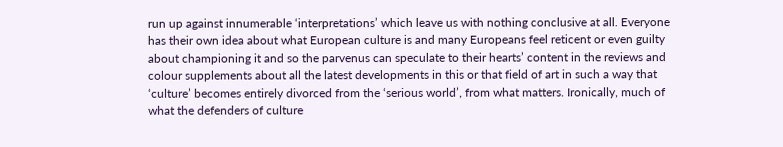run up against innumerable ‘interpretations’ which leave us with nothing conclusive at all. Everyone has their own idea about what European culture is and many Europeans feel reticent or even guilty about championing it and so the parvenus can speculate to their hearts’ content in the reviews and colour supplements about all the latest developments in this or that field of art in such a way that ‘culture’ becomes entirely divorced from the ‘serious world’, from what matters. Ironically, much of what the defenders of culture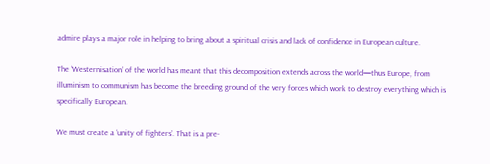admire plays a major role in helping to bring about a spiritual crisis and lack of confidence in European culture.

The ‘Westernisation’ of the world has meant that this decomposition extends across the world—thus Europe, from illuminism to communism has become the breeding ground of the very forces which work to destroy everything which is specifically European.

We must create a ‘unity of fighters’. That is a pre-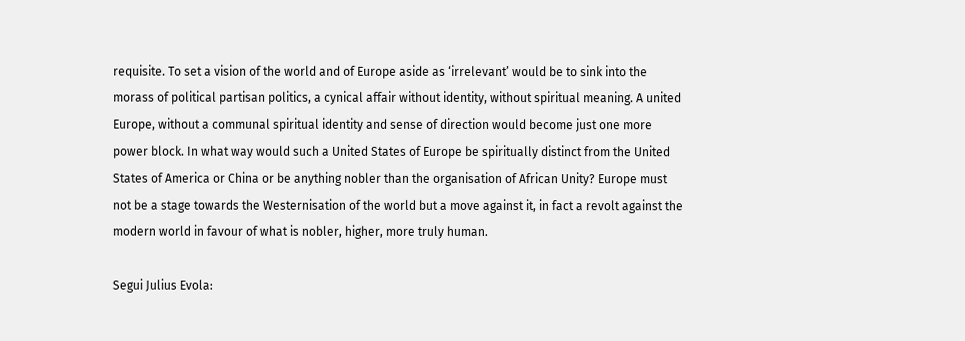requisite. To set a vision of the world and of Europe aside as ‘irrelevant’ would be to sink into the morass of political partisan politics, a cynical affair without identity, without spiritual meaning. A united Europe, without a communal spiritual identity and sense of direction would become just one more power block. In what way would such a United States of Europe be spiritually distinct from the United States of America or China or be anything nobler than the organisation of African Unity? Europe must not be a stage towards the Westernisation of the world but a move against it, in fact a revolt against the modern world in favour of what is nobler, higher, more truly human.

Segui Julius Evola: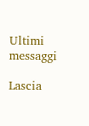Ultimi messaggi

Lascia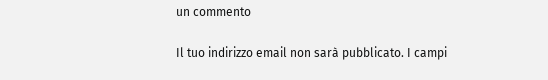un commento

Il tuo indirizzo email non sarà pubblicato. I campi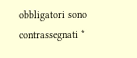obbligatori sono contrassegnati *